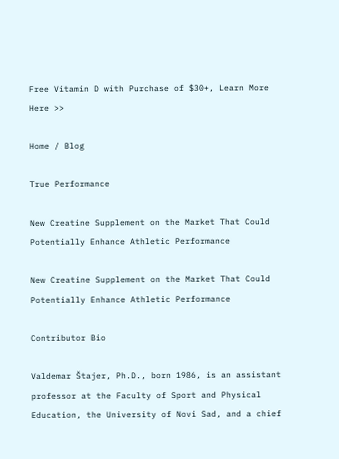Free Vitamin D with Purchase of $30+, Learn More Here >>

Home / Blog

True Performance

New Creatine Supplement on the Market That Could Potentially Enhance Athletic Performance

New Creatine Supplement on the Market That Could Potentially Enhance Athletic Performance

Contributor Bio

Valdemar Štajer, Ph.D., born 1986, is an assistant professor at the Faculty of Sport and Physical Education, the University of Novi Sad, and a chief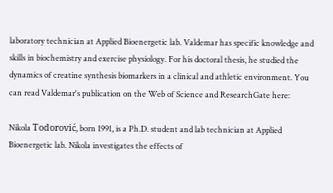laboratory technician at Applied Bioenergetic lab. Valdemar has specific knowledge and skills in biochemistry and exercise physiology. For his doctoral thesis, he studied the dynamics of creatine synthesis biomarkers in a clinical and athletic environment. You can read Valdemar's publication on the Web of Science and ResearchGate here:

Nikola Todorović, born 1991, is a Ph.D. student and lab technician at Applied Bioenergetic lab. Nikola investigates the effects of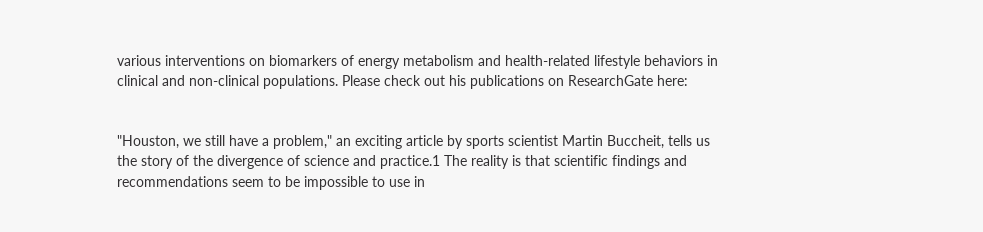various interventions on biomarkers of energy metabolism and health-related lifestyle behaviors in clinical and non-clinical populations. Please check out his publications on ResearchGate here:


"Houston, we still have a problem," an exciting article by sports scientist Martin Buccheit, tells us the story of the divergence of science and practice.1 The reality is that scientific findings and recommendations seem to be impossible to use in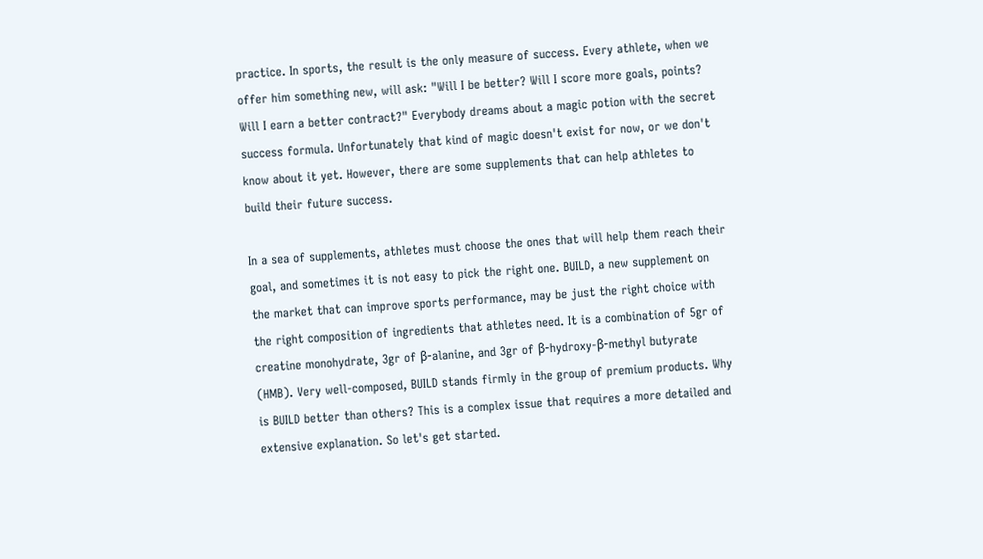practice. In sports, the result is the only measure of success. Every athlete, when we offer him something new, will ask: "Will I be better? Will I score more goals, points? Will I earn a better contract?" Everybody dreams about a magic potion with the secret success formula. Unfortunately that kind of magic doesn't exist for now, or we don't know about it yet. However, there are some supplements that can help athletes to build their future success.

In a sea of supplements, athletes must choose the ones that will help them reach their goal, and sometimes it is not easy to pick the right one. BUILD, a new supplement on the market that can improve sports performance, may be just the right choice with the right composition of ingredients that athletes need. It is a combination of 5gr of creatine monohydrate, 3gr of β-alanine, and 3gr of β-hydroxy-β-methyl butyrate (HMB). Very well-composed, BUILD stands firmly in the group of premium products. Why is BUILD better than others? This is a complex issue that requires a more detailed and extensive explanation. So let's get started.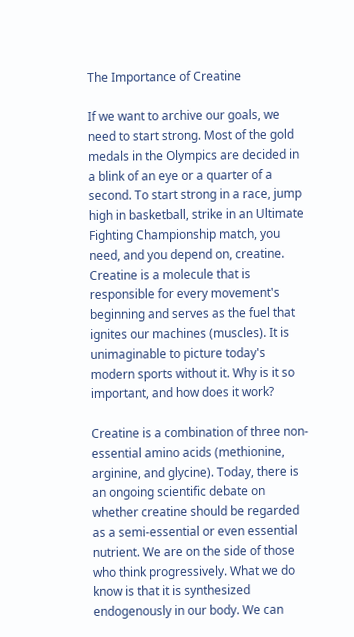The Importance of Creatine

If we want to archive our goals, we need to start strong. Most of the gold medals in the Olympics are decided in a blink of an eye or a quarter of a second. To start strong in a race, jump high in basketball, strike in an Ultimate Fighting Championship match, you need, and you depend on, creatine. Creatine is a molecule that is responsible for every movement's beginning and serves as the fuel that ignites our machines (muscles). It is unimaginable to picture today's modern sports without it. Why is it so important, and how does it work?

Creatine is a combination of three non-essential amino acids (methionine, arginine, and glycine). Today, there is an ongoing scientific debate on whether creatine should be regarded as a semi-essential or even essential nutrient. We are on the side of those who think progressively. What we do know is that it is synthesized endogenously in our body. We can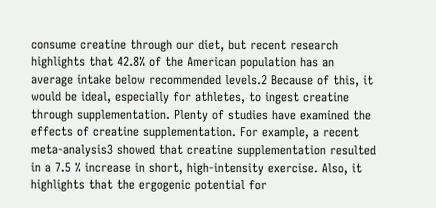consume creatine through our diet, but recent research highlights that 42.8% of the American population has an average intake below recommended levels.2 Because of this, it would be ideal, especially for athletes, to ingest creatine through supplementation. Plenty of studies have examined the effects of creatine supplementation. For example, a recent meta-analysis3 showed that creatine supplementation resulted in a 7.5 % increase in short, high-intensity exercise. Also, it highlights that the ergogenic potential for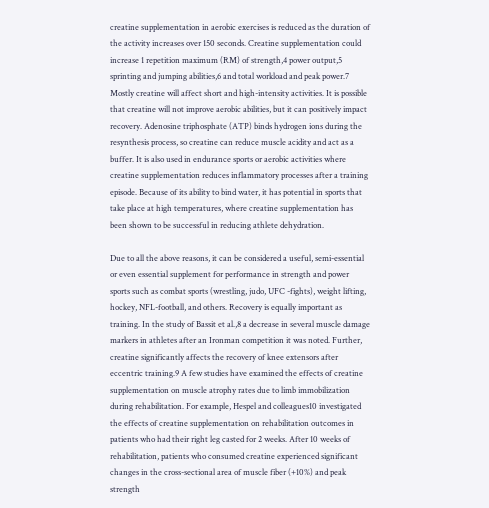creatine supplementation in aerobic exercises is reduced as the duration of the activity increases over 150 seconds. Creatine supplementation could increase 1 repetition maximum (RM) of strength,4 power output,5 sprinting and jumping abilities,6 and total workload and peak power.7 Mostly creatine will affect short and high-intensity activities. It is possible that creatine will not improve aerobic abilities, but it can positively impact recovery. Adenosine triphosphate (ATP) binds hydrogen ions during the resynthesis process, so creatine can reduce muscle acidity and act as a buffer. It is also used in endurance sports or aerobic activities where creatine supplementation reduces inflammatory processes after a training episode. Because of its ability to bind water, it has potential in sports that take place at high temperatures, where creatine supplementation has been shown to be successful in reducing athlete dehydration.

Due to all the above reasons, it can be considered a useful, semi-essential or even essential supplement for performance in strength and power sports such as combat sports (wrestling, judo, UFC -fights), weight lifting,  hockey, NFL-football, and others. Recovery is equally important as training. In the study of Bassit et al.,8 a decrease in several muscle damage markers in athletes after an Ironman competition it was noted. Further, creatine significantly affects the recovery of knee extensors after eccentric training.9 A few studies have examined the effects of creatine supplementation on muscle atrophy rates due to limb immobilization during rehabilitation. For example, Hespel and colleagues10 investigated the effects of creatine supplementation on rehabilitation outcomes in patients who had their right leg casted for 2 weeks. After 10 weeks of rehabilitation, patients who consumed creatine experienced significant changes in the cross-sectional area of muscle fiber (+10%) and peak strength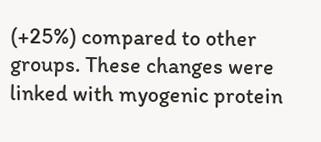(+25%) compared to other groups. These changes were linked with myogenic protein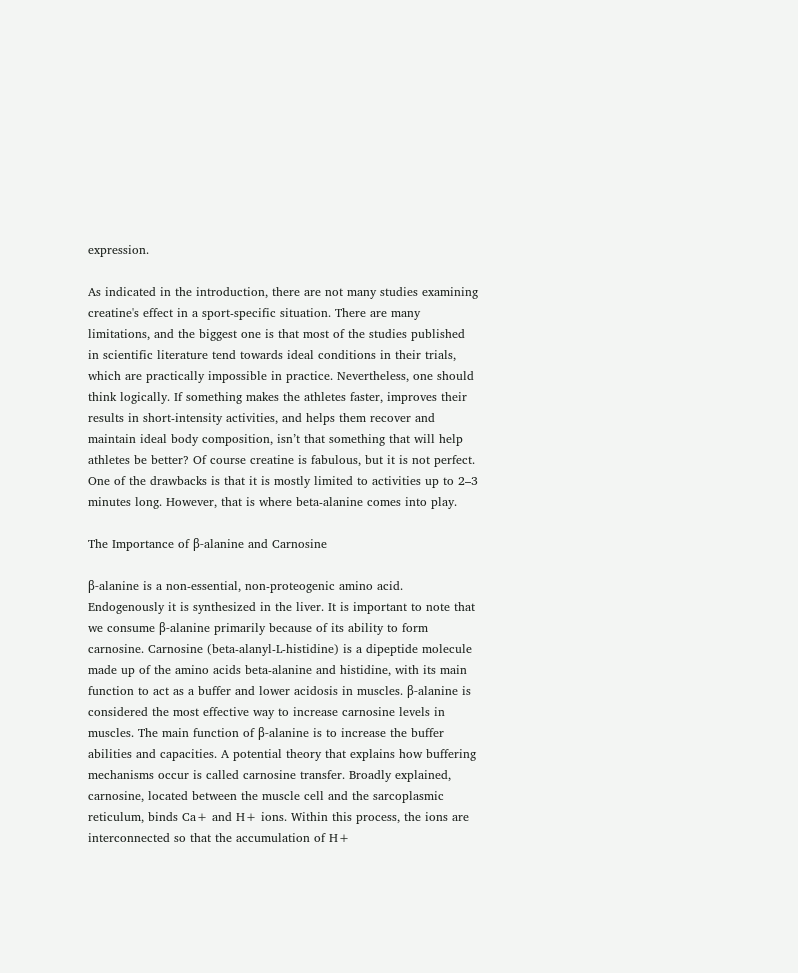expression.

As indicated in the introduction, there are not many studies examining creatine's effect in a sport-specific situation. There are many limitations, and the biggest one is that most of the studies published in scientific literature tend towards ideal conditions in their trials, which are practically impossible in practice. Nevertheless, one should think logically. If something makes the athletes faster, improves their results in short-intensity activities, and helps them recover and maintain ideal body composition, isn’t that something that will help athletes be better? Of course creatine is fabulous, but it is not perfect. One of the drawbacks is that it is mostly limited to activities up to 2–3 minutes long. However, that is where beta-alanine comes into play.

The Importance of β-alanine and Carnosine

β-alanine is a non-essential, non-proteogenic amino acid. Endogenously it is synthesized in the liver. It is important to note that we consume β-alanine primarily because of its ability to form carnosine. Carnosine (beta-alanyl-L-histidine) is a dipeptide molecule made up of the amino acids beta-alanine and histidine, with its main function to act as a buffer and lower acidosis in muscles. β-alanine is considered the most effective way to increase carnosine levels in muscles. The main function of β-alanine is to increase the buffer abilities and capacities. A potential theory that explains how buffering mechanisms occur is called carnosine transfer. Broadly explained, carnosine, located between the muscle cell and the sarcoplasmic reticulum, binds Ca+ and H+ ions. Within this process, the ions are interconnected so that the accumulation of H+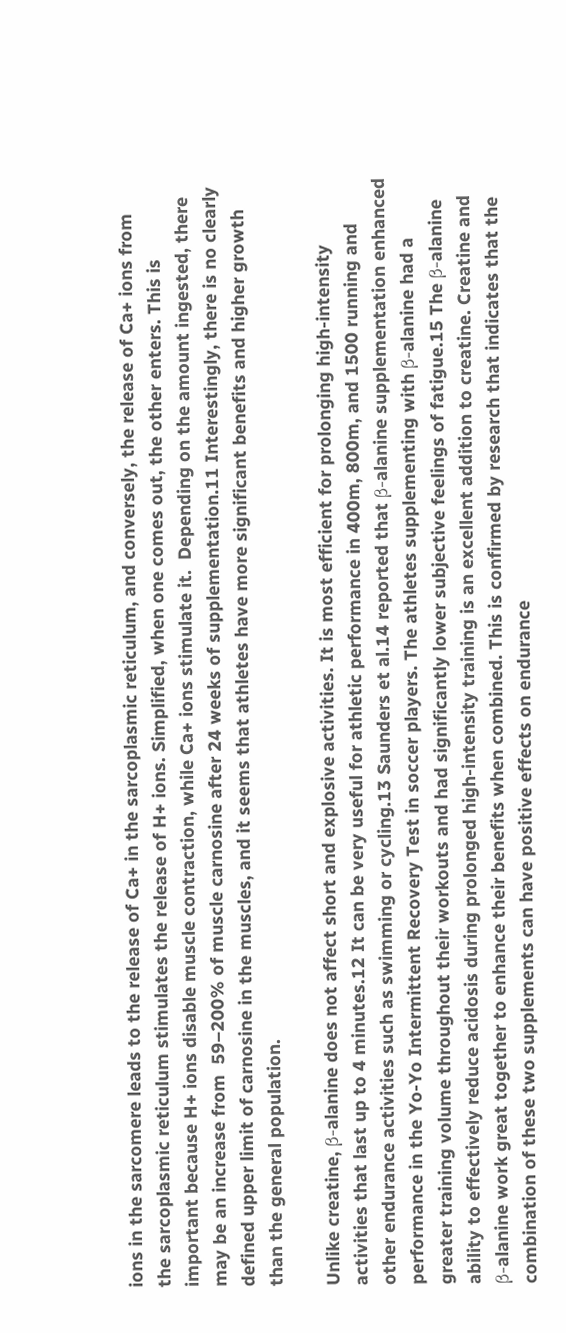ions in the sarcomere leads to the release of Ca+ in the sarcoplasmic reticulum, and conversely, the release of Ca+ ions from the sarcoplasmic reticulum stimulates the release of H+ ions. Simplified, when one comes out, the other enters. This is important because H+ ions disable muscle contraction, while Ca+ ions stimulate it.  Depending on the amount ingested, there may be an increase from  59–200% of muscle carnosine after 24 weeks of supplementation.11 Interestingly, there is no clearly defined upper limit of carnosine in the muscles, and it seems that athletes have more significant benefits and higher growth than the general population.

Unlike creatine, β-alanine does not affect short and explosive activities. It is most efficient for prolonging high-intensity activities that last up to 4 minutes.12 It can be very useful for athletic performance in 400m, 800m, and 1500 running and other endurance activities such as swimming or cycling.13 Saunders et al.14 reported that β-alanine supplementation enhanced performance in the Yo-Yo Intermittent Recovery Test in soccer players. The athletes supplementing with β-alanine had a greater training volume throughout their workouts and had significantly lower subjective feelings of fatigue.15 The β-alanine ability to effectively reduce acidosis during prolonged high-intensity training is an excellent addition to creatine. Creatine and β-alanine work great together to enhance their benefits when combined. This is confirmed by research that indicates that the combination of these two supplements can have positive effects on endurance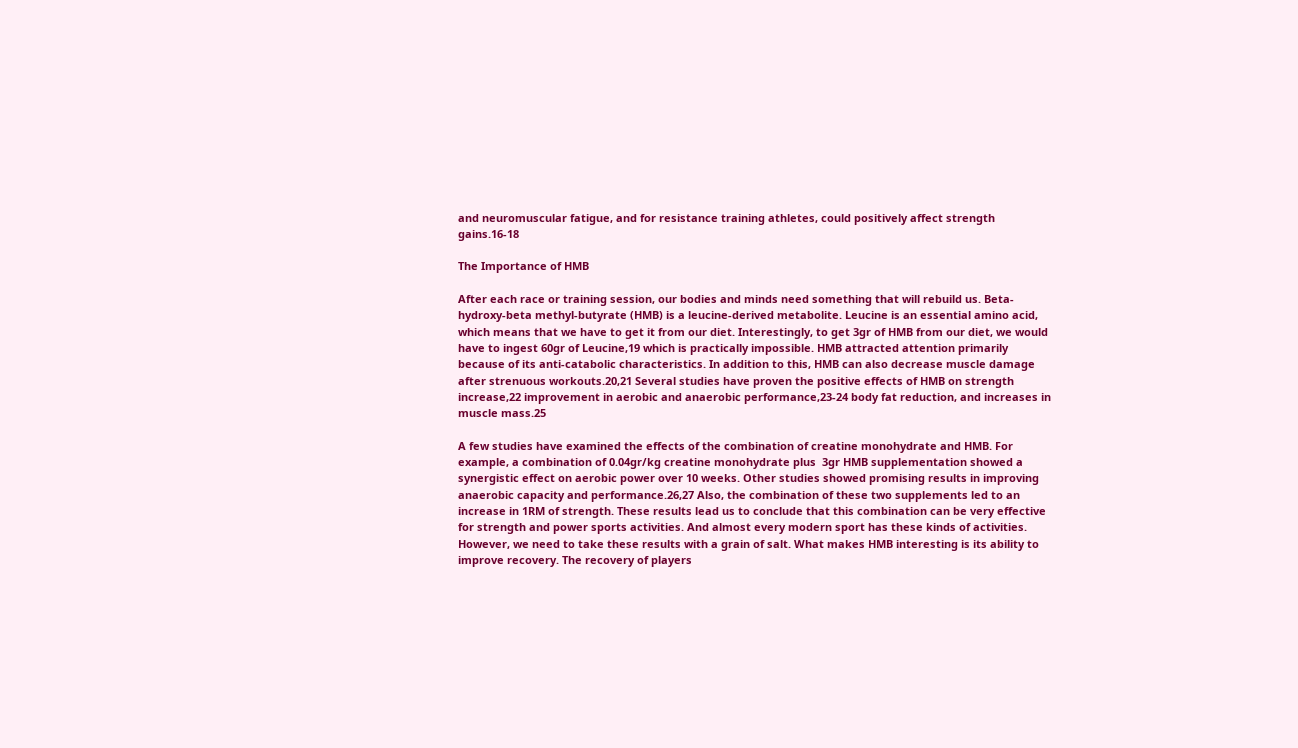and neuromuscular fatigue, and for resistance training athletes, could positively affect strength gains.16-18

The Importance of HMB

After each race or training session, our bodies and minds need something that will rebuild us. Beta-hydroxy-beta methyl-butyrate (HMB) is a leucine-derived metabolite. Leucine is an essential amino acid, which means that we have to get it from our diet. Interestingly, to get 3gr of HMB from our diet, we would have to ingest 60gr of Leucine,19 which is practically impossible. HMB attracted attention primarily because of its anti-catabolic characteristics. In addition to this, HMB can also decrease muscle damage after strenuous workouts.20,21 Several studies have proven the positive effects of HMB on strength increase,22 improvement in aerobic and anaerobic performance,23-24 body fat reduction, and increases in muscle mass.25

A few studies have examined the effects of the combination of creatine monohydrate and HMB. For example, a combination of 0.04gr/kg creatine monohydrate plus  3gr HMB supplementation showed a synergistic effect on aerobic power over 10 weeks. Other studies showed promising results in improving anaerobic capacity and performance.26,27 Also, the combination of these two supplements led to an increase in 1RM of strength. These results lead us to conclude that this combination can be very effective for strength and power sports activities. And almost every modern sport has these kinds of activities. However, we need to take these results with a grain of salt. What makes HMB interesting is its ability to improve recovery. The recovery of players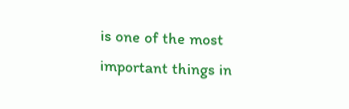is one of the most important things in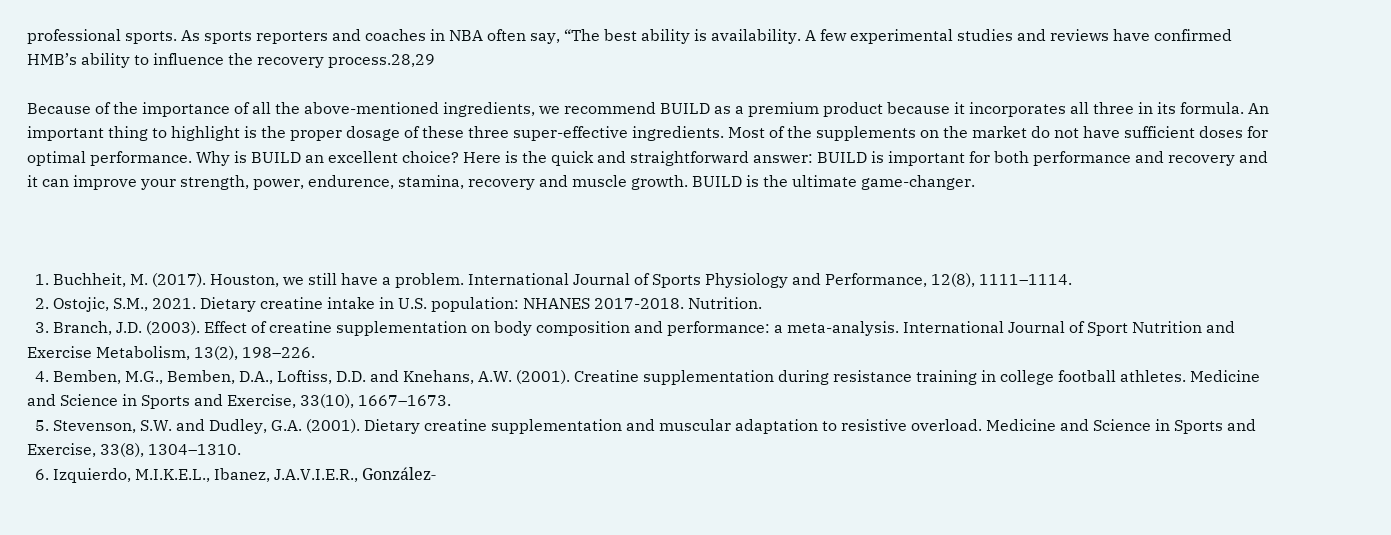professional sports. As sports reporters and coaches in NBA often say, “The best ability is availability. A few experimental studies and reviews have confirmed HMB’s ability to influence the recovery process.28,29

Because of the importance of all the above-mentioned ingredients, we recommend BUILD as a premium product because it incorporates all three in its formula. An important thing to highlight is the proper dosage of these three super-effective ingredients. Most of the supplements on the market do not have sufficient doses for optimal performance. Why is BUILD an excellent choice? Here is the quick and straightforward answer: BUILD is important for both performance and recovery and it can improve your strength, power, endurence, stamina, recovery and muscle growth. BUILD is the ultimate game-changer.



  1. Buchheit, M. (2017). Houston, we still have a problem. International Journal of Sports Physiology and Performance, 12(8), 1111–1114.
  2. Ostojic, S.M., 2021. Dietary creatine intake in U.S. population: NHANES 2017-2018. Nutrition.
  3. Branch, J.D. (2003). Effect of creatine supplementation on body composition and performance: a meta-analysis. International Journal of Sport Nutrition and Exercise Metabolism, 13(2), 198–226.
  4. Bemben, M.G., Bemben, D.A., Loftiss, D.D. and Knehans, A.W. (2001). Creatine supplementation during resistance training in college football athletes. Medicine and Science in Sports and Exercise, 33(10), 1667–1673.
  5. Stevenson, S.W. and Dudley, G.A. (2001). Dietary creatine supplementation and muscular adaptation to resistive overload. Medicine and Science in Sports and Exercise, 33(8), 1304–1310.
  6. Izquierdo, M.I.K.E.L., Ibanez, J.A.V.I.E.R., González-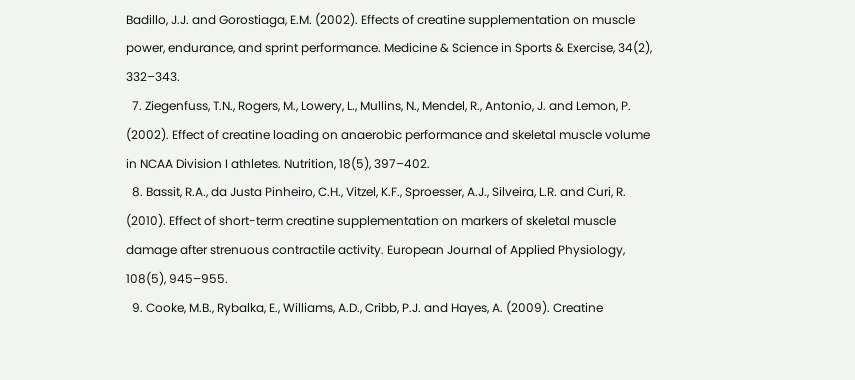Badillo, J.J. and Gorostiaga, E.M. (2002). Effects of creatine supplementation on muscle power, endurance, and sprint performance. Medicine & Science in Sports & Exercise, 34(2), 332–343.
  7. Ziegenfuss, T.N., Rogers, M., Lowery, L., Mullins, N., Mendel, R., Antonio, J. and Lemon, P. (2002). Effect of creatine loading on anaerobic performance and skeletal muscle volume in NCAA Division I athletes. Nutrition, 18(5), 397–402.
  8. Bassit, R.A., da Justa Pinheiro, C.H., Vitzel, K.F., Sproesser, A.J., Silveira, L.R. and Curi, R. (2010). Effect of short-term creatine supplementation on markers of skeletal muscle damage after strenuous contractile activity. European Journal of Applied Physiology, 108(5), 945–955.
  9. Cooke, M.B., Rybalka, E., Williams, A.D., Cribb, P.J. and Hayes, A. (2009). Creatine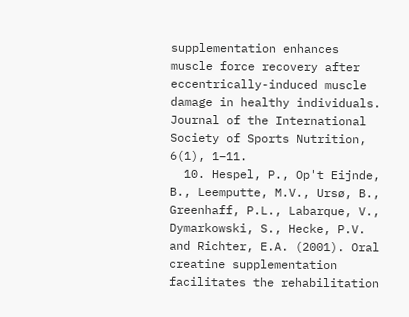supplementation enhances muscle force recovery after eccentrically-induced muscle damage in healthy individuals. Journal of the International Society of Sports Nutrition, 6(1), 1–11.
  10. Hespel, P., Op't Eijnde, B., Leemputte, M.V., Ursø, B., Greenhaff, P.L., Labarque, V., Dymarkowski, S., Hecke, P.V. and Richter, E.A. (2001). Oral creatine supplementation facilitates the rehabilitation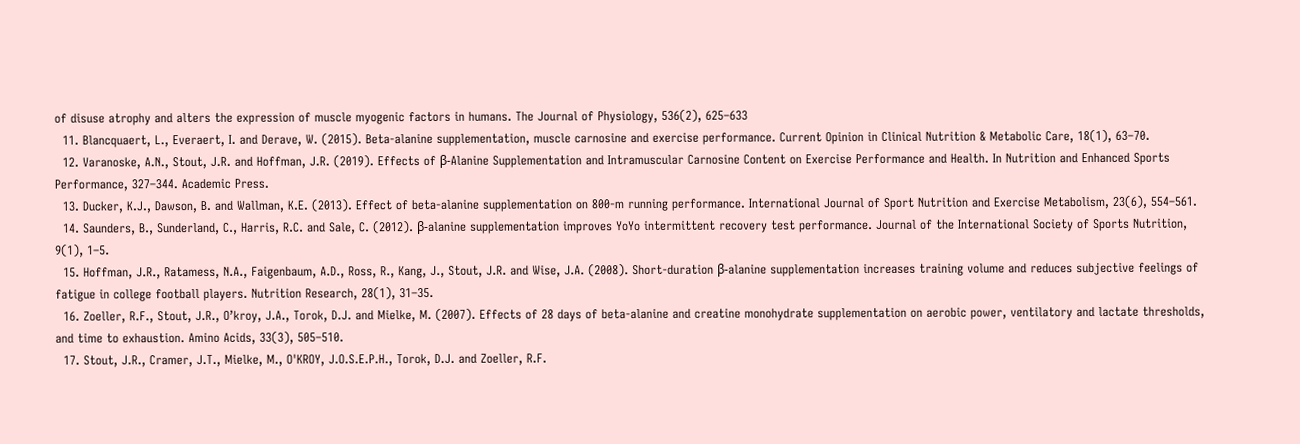of disuse atrophy and alters the expression of muscle myogenic factors in humans. The Journal of Physiology, 536(2), 625–633
  11. Blancquaert, L., Everaert, I. and Derave, W. (2015). Beta-alanine supplementation, muscle carnosine and exercise performance. Current Opinion in Clinical Nutrition & Metabolic Care, 18(1), 63–70.
  12. Varanoske, A.N., Stout, J.R. and Hoffman, J.R. (2019). Effects of β-Alanine Supplementation and Intramuscular Carnosine Content on Exercise Performance and Health. In Nutrition and Enhanced Sports Performance, 327–344. Academic Press.
  13. Ducker, K.J., Dawson, B. and Wallman, K.E. (2013). Effect of beta-alanine supplementation on 800-m running performance. International Journal of Sport Nutrition and Exercise Metabolism, 23(6), 554–561.
  14. Saunders, B., Sunderland, C., Harris, R.C. and Sale, C. (2012). β-alanine supplementation improves YoYo intermittent recovery test performance. Journal of the International Society of Sports Nutrition, 9(1), 1–5.
  15. Hoffman, J.R., Ratamess, N.A., Faigenbaum, A.D., Ross, R., Kang, J., Stout, J.R. and Wise, J.A. (2008). Short-duration β-alanine supplementation increases training volume and reduces subjective feelings of fatigue in college football players. Nutrition Research, 28(1), 31–35.
  16. Zoeller, R.F., Stout, J.R., O’kroy, J.A., Torok, D.J. and Mielke, M. (2007). Effects of 28 days of beta-alanine and creatine monohydrate supplementation on aerobic power, ventilatory and lactate thresholds, and time to exhaustion. Amino Acids, 33(3), 505–510.
  17. Stout, J.R., Cramer, J.T., Mielke, M., O'KROY, J.O.S.E.P.H., Torok, D.J. and Zoeller, R.F.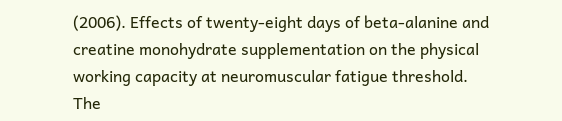(2006). Effects of twenty-eight days of beta-alanine and creatine monohydrate supplementation on the physical working capacity at neuromuscular fatigue threshold. The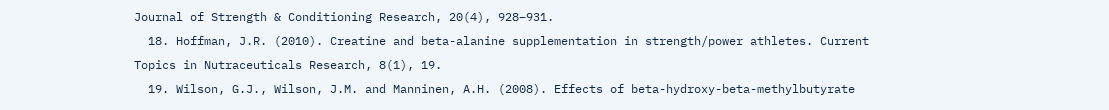Journal of Strength & Conditioning Research, 20(4), 928–931.
  18. Hoffman, J.R. (2010). Creatine and beta-alanine supplementation in strength/power athletes. Current Topics in Nutraceuticals Research, 8(1), 19.
  19. Wilson, G.J., Wilson, J.M. and Manninen, A.H. (2008). Effects of beta-hydroxy-beta-methylbutyrate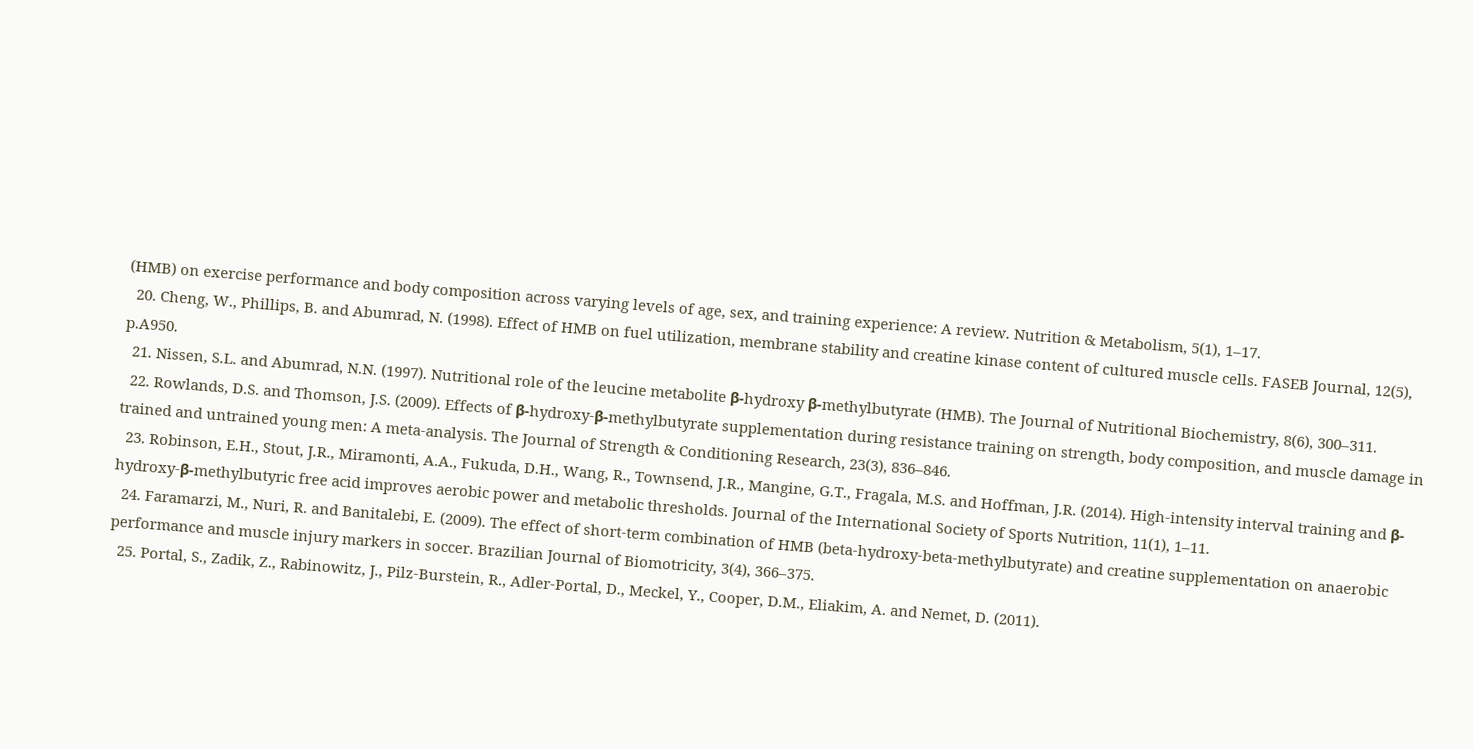(HMB) on exercise performance and body composition across varying levels of age, sex, and training experience: A review. Nutrition & Metabolism, 5(1), 1–17.
  20. Cheng, W., Phillips, B. and Abumrad, N. (1998). Effect of HMB on fuel utilization, membrane stability and creatine kinase content of cultured muscle cells. FASEB Journal, 12(5), p.A950.
  21. Nissen, S.L. and Abumrad, N.N. (1997). Nutritional role of the leucine metabolite β-hydroxy β-methylbutyrate (HMB). The Journal of Nutritional Biochemistry, 8(6), 300–311.
  22. Rowlands, D.S. and Thomson, J.S. (2009). Effects of β-hydroxy-β-methylbutyrate supplementation during resistance training on strength, body composition, and muscle damage in trained and untrained young men: A meta-analysis. The Journal of Strength & Conditioning Research, 23(3), 836–846.
  23. Robinson, E.H., Stout, J.R., Miramonti, A.A., Fukuda, D.H., Wang, R., Townsend, J.R., Mangine, G.T., Fragala, M.S. and Hoffman, J.R. (2014). High-intensity interval training and β-hydroxy-β-methylbutyric free acid improves aerobic power and metabolic thresholds. Journal of the International Society of Sports Nutrition, 11(1), 1–11.
  24. Faramarzi, M., Nuri, R. and Banitalebi, E. (2009). The effect of short-term combination of HMB (beta-hydroxy-beta-methylbutyrate) and creatine supplementation on anaerobic performance and muscle injury markers in soccer. Brazilian Journal of Biomotricity, 3(4), 366–375.
  25. Portal, S., Zadik, Z., Rabinowitz, J., Pilz-Burstein, R., Adler-Portal, D., Meckel, Y., Cooper, D.M., Eliakim, A. and Nemet, D. (2011).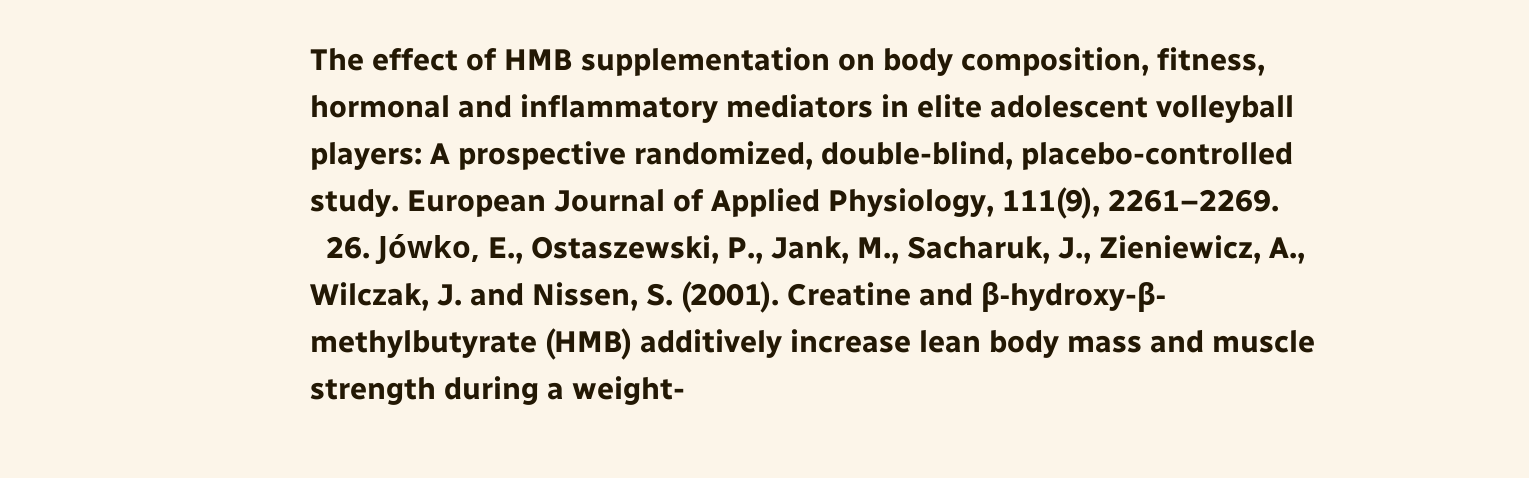The effect of HMB supplementation on body composition, fitness, hormonal and inflammatory mediators in elite adolescent volleyball players: A prospective randomized, double-blind, placebo-controlled study. European Journal of Applied Physiology, 111(9), 2261–2269.
  26. Jówko, E., Ostaszewski, P., Jank, M., Sacharuk, J., Zieniewicz, A., Wilczak, J. and Nissen, S. (2001). Creatine and β-hydroxy-β-methylbutyrate (HMB) additively increase lean body mass and muscle strength during a weight-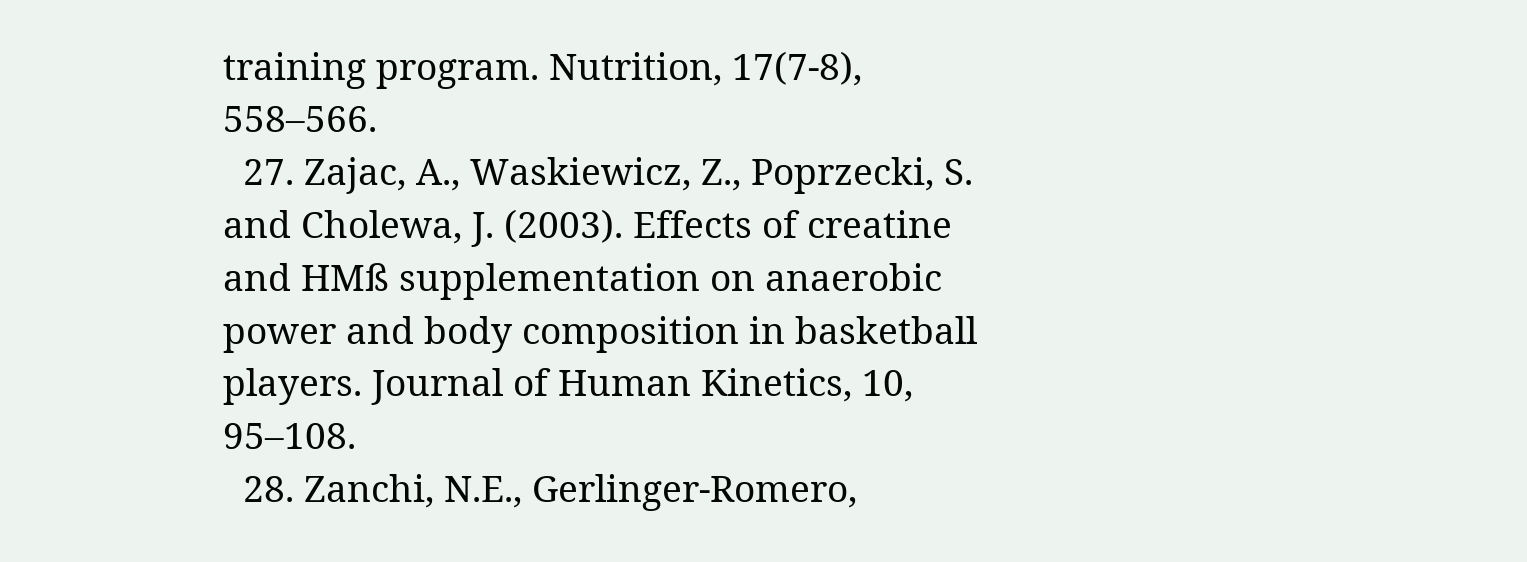training program. Nutrition, 17(7-8), 558–566.
  27. Zajac, A., Waskiewicz, Z., Poprzecki, S. and Cholewa, J. (2003). Effects of creatine and HMß supplementation on anaerobic power and body composition in basketball players. Journal of Human Kinetics, 10, 95–108.
  28. Zanchi, N.E., Gerlinger-Romero,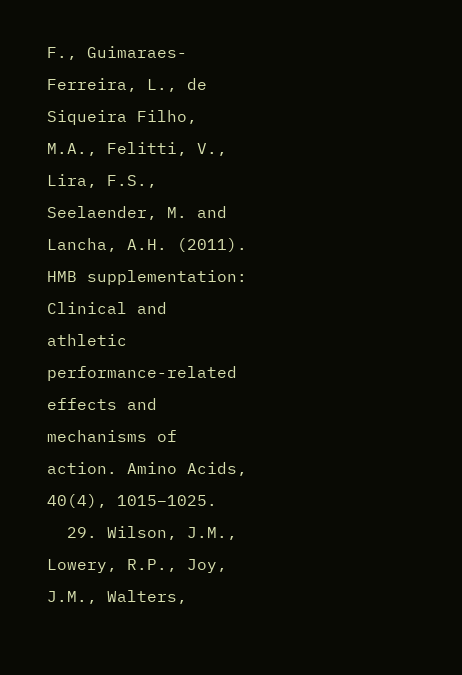F., Guimaraes-Ferreira, L., de Siqueira Filho, M.A., Felitti, V., Lira, F.S., Seelaender, M. and Lancha, A.H. (2011). HMB supplementation: Clinical and athletic performance-related effects and mechanisms of action. Amino Acids, 40(4), 1015–1025.
  29. Wilson, J.M., Lowery, R.P., Joy, J.M., Walters,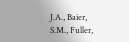J.A., Baier, S.M., Fuller,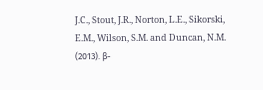J.C., Stout, J.R., Norton, L.E., Sikorski, E.M., Wilson, S.M. and Duncan, N.M. (2013). β-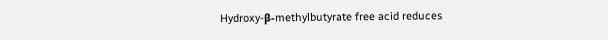Hydroxy-β-methylbutyrate free acid reduces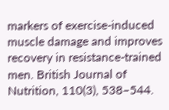markers of exercise-induced muscle damage and improves recovery in resistance-trained men. British Journal of Nutrition, 110(3), 538–544.